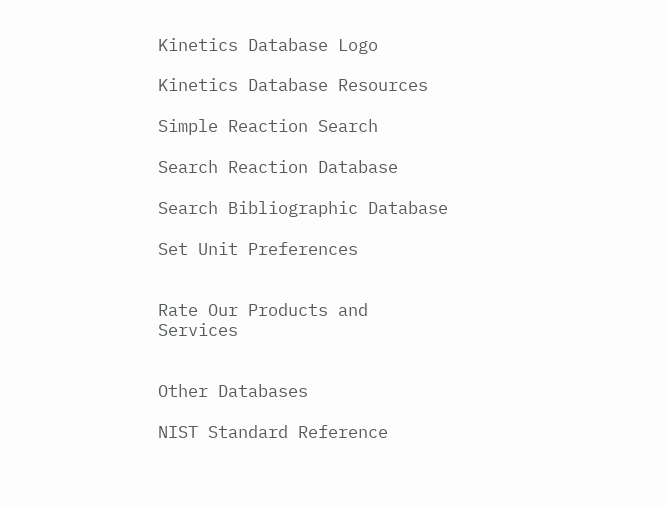Kinetics Database Logo

Kinetics Database Resources

Simple Reaction Search

Search Reaction Database

Search Bibliographic Database

Set Unit Preferences


Rate Our Products and Services


Other Databases

NIST Standard Reference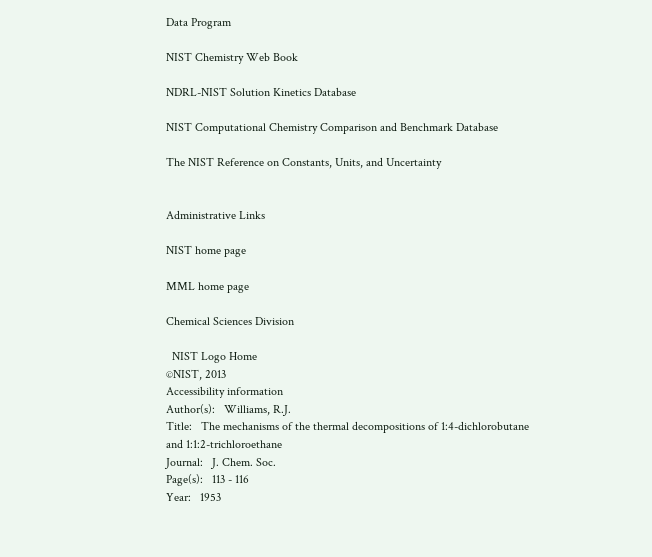Data Program

NIST Chemistry Web Book

NDRL-NIST Solution Kinetics Database

NIST Computational Chemistry Comparison and Benchmark Database

The NIST Reference on Constants, Units, and Uncertainty


Administrative Links

NIST home page

MML home page

Chemical Sciences Division

  NIST Logo Home
©NIST, 2013
Accessibility information
Author(s):   Williams, R.J.
Title:   The mechanisms of the thermal decompositions of 1:4-dichlorobutane and 1:1:2-trichloroethane
Journal:   J. Chem. Soc.
Page(s):   113 - 116
Year:   1953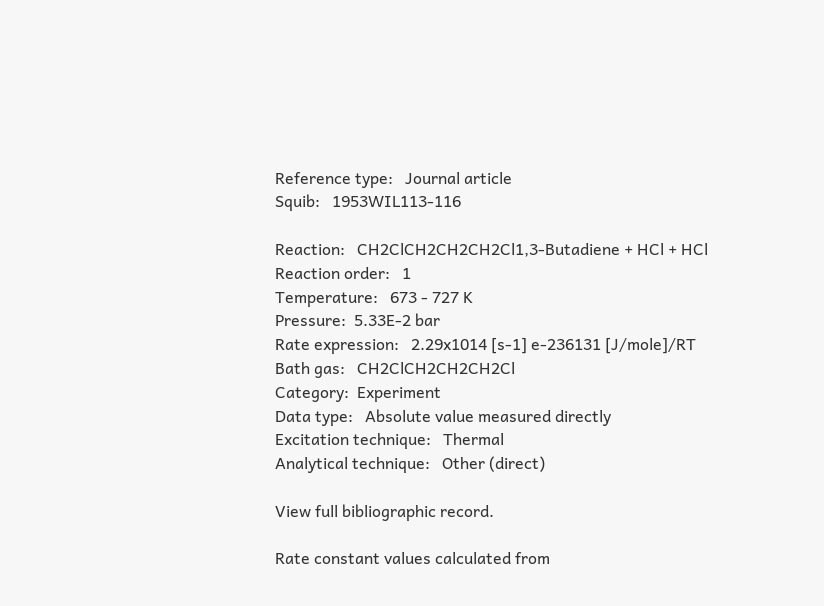Reference type:   Journal article
Squib:   1953WIL113-116

Reaction:   CH2ClCH2CH2CH2Cl1,3-Butadiene + HCl + HCl
Reaction order:   1
Temperature:   673 - 727 K
Pressure:  5.33E-2 bar
Rate expression:   2.29x1014 [s-1] e-236131 [J/mole]/RT
Bath gas:   CH2ClCH2CH2CH2Cl
Category:  Experiment
Data type:   Absolute value measured directly
Excitation technique:   Thermal
Analytical technique:   Other (direct)

View full bibliographic record.

Rate constant values calculated from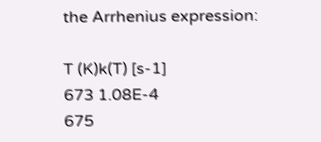the Arrhenius expression:

T (K)k(T) [s-1]
673 1.08E-4
675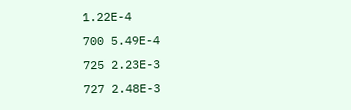1.22E-4
700 5.49E-4
725 2.23E-3
727 2.48E-3